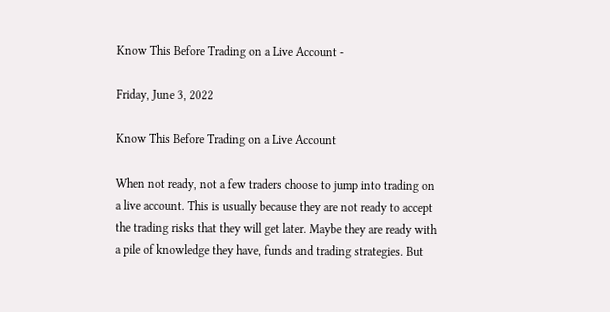Know This Before Trading on a Live Account -

Friday, June 3, 2022

Know This Before Trading on a Live Account

When not ready, not a few traders choose to jump into trading on a live account. This is usually because they are not ready to accept the trading risks that they will get later. Maybe they are ready with a pile of knowledge they have, funds and trading strategies. But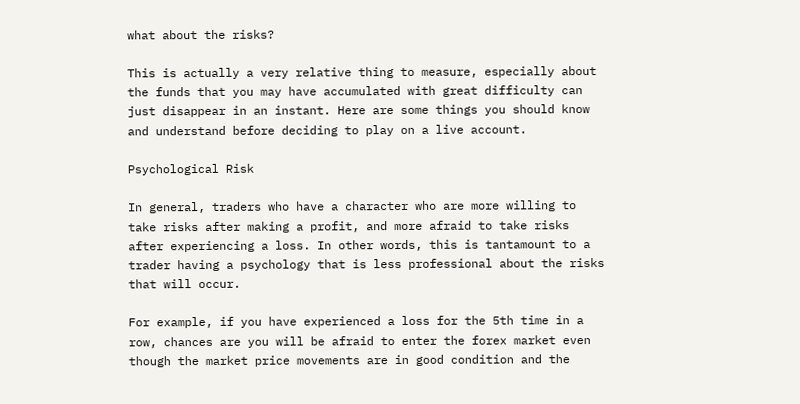what about the risks?

This is actually a very relative thing to measure, especially about the funds that you may have accumulated with great difficulty can just disappear in an instant. Here are some things you should know and understand before deciding to play on a live account.

Psychological Risk

In general, traders who have a character who are more willing to take risks after making a profit, and more afraid to take risks after experiencing a loss. In other words, this is tantamount to a trader having a psychology that is less professional about the risks that will occur.

For example, if you have experienced a loss for the 5th time in a row, chances are you will be afraid to enter the forex market even though the market price movements are in good condition and the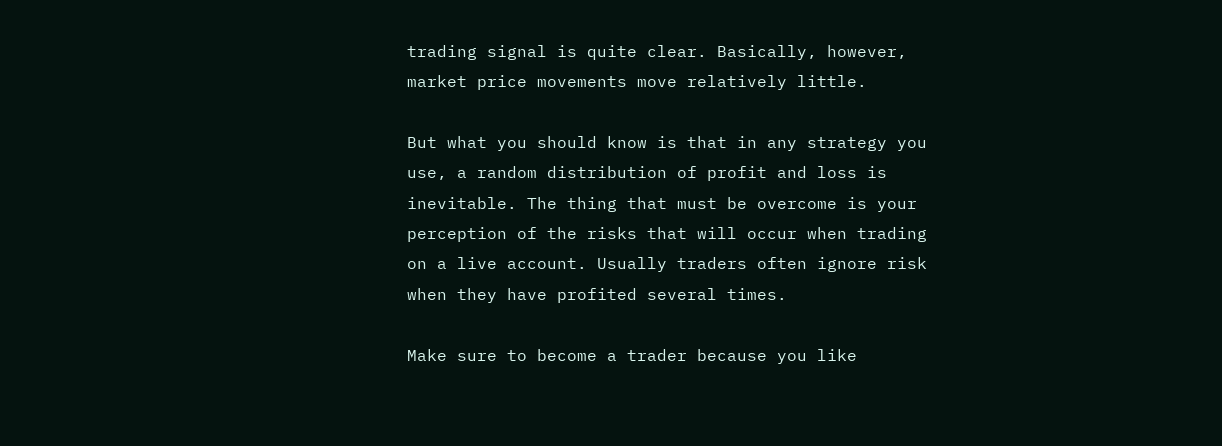trading signal is quite clear. Basically, however, market price movements move relatively little.

But what you should know is that in any strategy you use, a random distribution of profit and loss is inevitable. The thing that must be overcome is your perception of the risks that will occur when trading on a live account. Usually traders often ignore risk when they have profited several times.

Make sure to become a trader because you like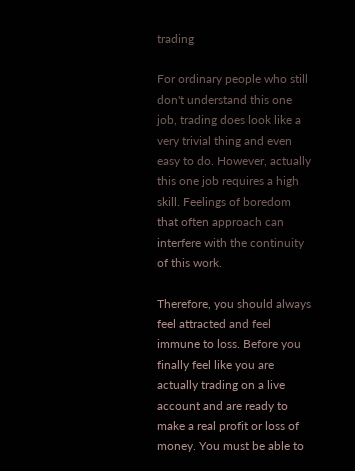trading

For ordinary people who still don't understand this one job, trading does look like a very trivial thing and even easy to do. However, actually this one job requires a high skill. Feelings of boredom that often approach can interfere with the continuity of this work.

Therefore, you should always feel attracted and feel immune to loss. Before you finally feel like you are actually trading on a live account and are ready to make a real profit or loss of money. You must be able to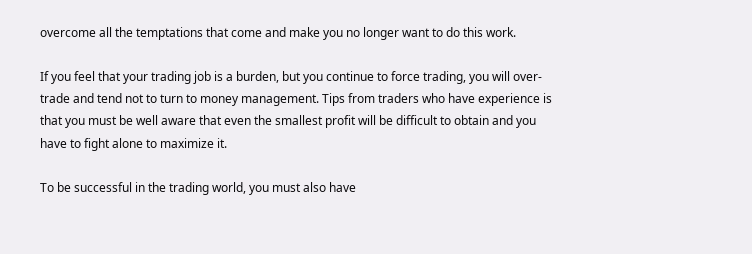overcome all the temptations that come and make you no longer want to do this work.

If you feel that your trading job is a burden, but you continue to force trading, you will over-trade and tend not to turn to money management. Tips from traders who have experience is that you must be well aware that even the smallest profit will be difficult to obtain and you have to fight alone to maximize it.

To be successful in the trading world, you must also have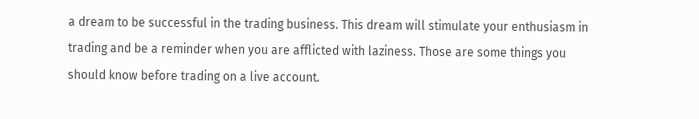a dream to be successful in the trading business. This dream will stimulate your enthusiasm in trading and be a reminder when you are afflicted with laziness. Those are some things you should know before trading on a live account.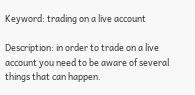Keyword: trading on a live account

Description: in order to trade on a live account you need to be aware of several things that can happen.